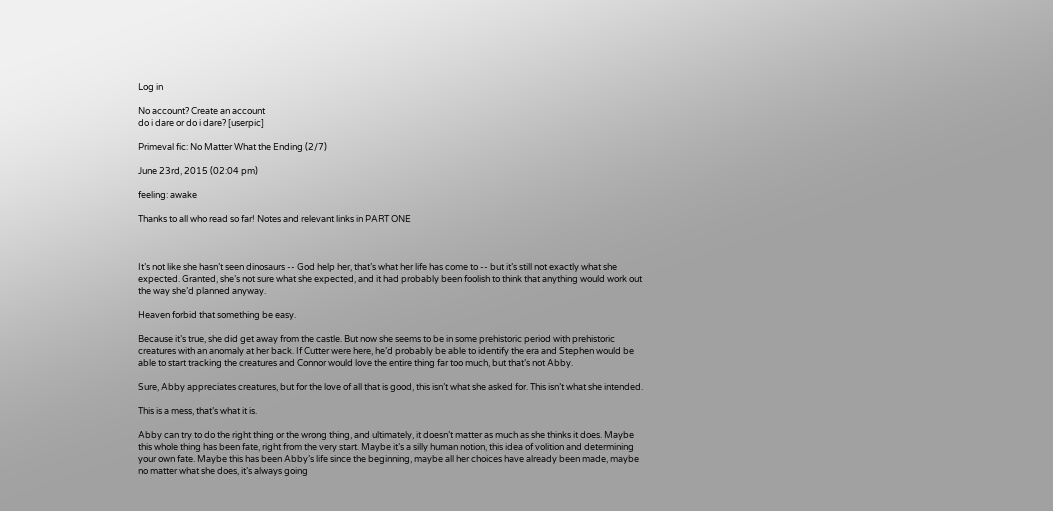Log in

No account? Create an account
do i dare or do i dare? [userpic]

Primeval fic: No Matter What the Ending (2/7)

June 23rd, 2015 (02:04 pm)

feeling: awake

Thanks to all who read so far! Notes and relevant links in PART ONE



It’s not like she hasn’t seen dinosaurs -- God help her, that’s what her life has come to -- but it’s still not exactly what she expected. Granted, she’s not sure what she expected, and it had probably been foolish to think that anything would work out the way she’d planned anyway.

Heaven forbid that something be easy.

Because it’s true, she did get away from the castle. But now she seems to be in some prehistoric period with prehistoric creatures with an anomaly at her back. If Cutter were here, he’d probably be able to identify the era and Stephen would be able to start tracking the creatures and Connor would love the entire thing far too much, but that’s not Abby.

Sure, Abby appreciates creatures, but for the love of all that is good, this isn’t what she asked for. This isn’t what she intended.

This is a mess, that’s what it is.

Abby can try to do the right thing or the wrong thing, and ultimately, it doesn’t matter as much as she thinks it does. Maybe this whole thing has been fate, right from the very start. Maybe it’s a silly human notion, this idea of volition and determining your own fate. Maybe this has been Abby’s life since the beginning, maybe all her choices have already been made, maybe no matter what she does, it’s always going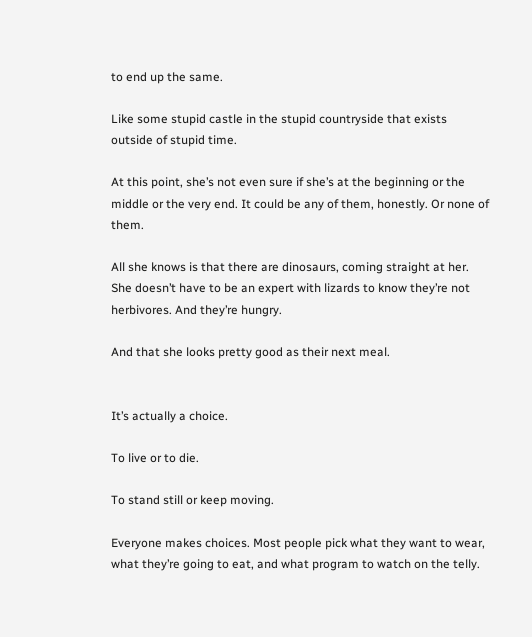to end up the same.

Like some stupid castle in the stupid countryside that exists outside of stupid time.

At this point, she’s not even sure if she’s at the beginning or the middle or the very end. It could be any of them, honestly. Or none of them.

All she knows is that there are dinosaurs, coming straight at her. She doesn’t have to be an expert with lizards to know they’re not herbivores. And they’re hungry.

And that she looks pretty good as their next meal.


It’s actually a choice.

To live or to die.

To stand still or keep moving.

Everyone makes choices. Most people pick what they want to wear, what they’re going to eat, and what program to watch on the telly.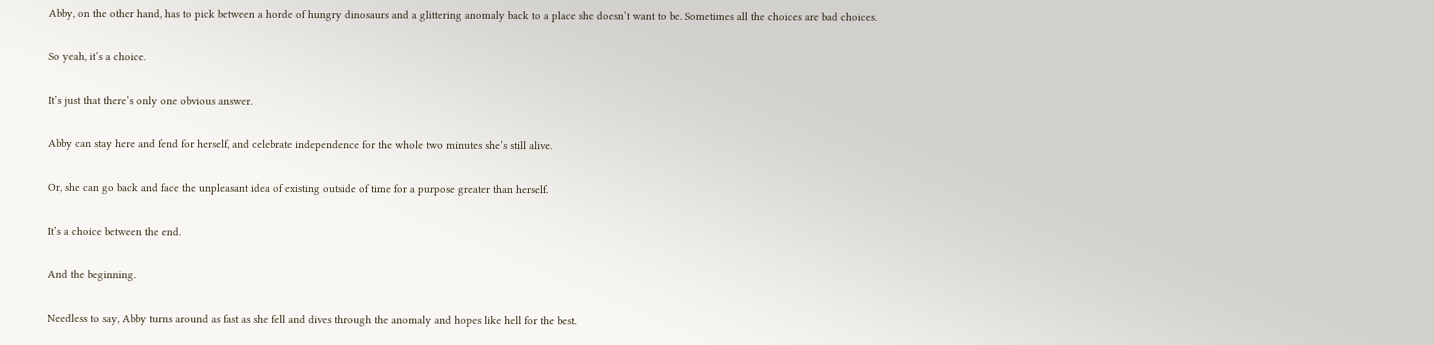Abby, on the other hand, has to pick between a horde of hungry dinosaurs and a glittering anomaly back to a place she doesn’t want to be. Sometimes all the choices are bad choices.

So yeah, it’s a choice.

It’s just that there’s only one obvious answer.

Abby can stay here and fend for herself, and celebrate independence for the whole two minutes she’s still alive.

Or, she can go back and face the unpleasant idea of existing outside of time for a purpose greater than herself.

It’s a choice between the end.

And the beginning.

Needless to say, Abby turns around as fast as she fell and dives through the anomaly and hopes like hell for the best.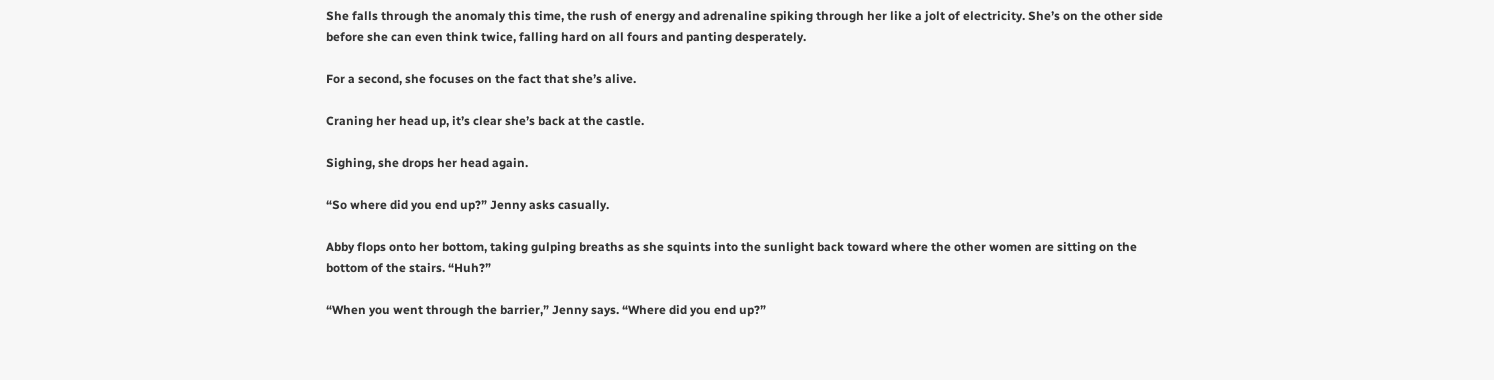She falls through the anomaly this time, the rush of energy and adrenaline spiking through her like a jolt of electricity. She’s on the other side before she can even think twice, falling hard on all fours and panting desperately.

For a second, she focuses on the fact that she’s alive.

Craning her head up, it’s clear she’s back at the castle.

Sighing, she drops her head again.

“So where did you end up?” Jenny asks casually.

Abby flops onto her bottom, taking gulping breaths as she squints into the sunlight back toward where the other women are sitting on the bottom of the stairs. “Huh?”

“When you went through the barrier,” Jenny says. “Where did you end up?”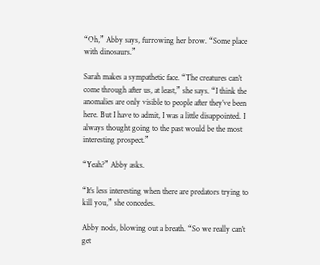“Oh,” Abby says, furrowing her brow. “Some place with dinosaurs.”

Sarah makes a sympathetic face. “The creatures can’t come through after us, at least,” she says. “I think the anomalies are only visible to people after they’ve been here. But I have to admit, I was a little disappointed. I always thought going to the past would be the most interesting prospect.”

“Yeah?” Abby asks.

“It’s less interesting when there are predators trying to kill you,” she concedes.

Abby nods, blowing out a breath. “So we really can’t get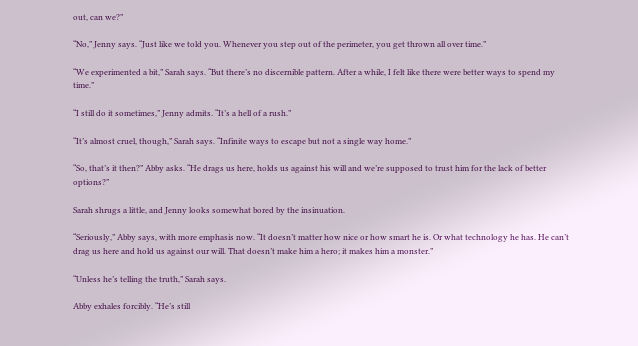out, can we?”

“No,” Jenny says. “Just like we told you. Whenever you step out of the perimeter, you get thrown all over time.”

“We experimented a bit,” Sarah says. “But there’s no discernible pattern. After a while, I felt like there were better ways to spend my time.”

“I still do it sometimes,” Jenny admits. “It’s a hell of a rush.”

“It’s almost cruel, though,” Sarah says. “Infinite ways to escape but not a single way home.”

“So, that’s it then?” Abby asks. “He drags us here, holds us against his will and we’re supposed to trust him for the lack of better options?”

Sarah shrugs a little, and Jenny looks somewhat bored by the insinuation.

“Seriously,” Abby says, with more emphasis now. “It doesn’t matter how nice or how smart he is. Or what technology he has. He can’t drag us here and hold us against our will. That doesn’t make him a hero; it makes him a monster.”

“Unless he’s telling the truth,” Sarah says.

Abby exhales forcibly. “He’s still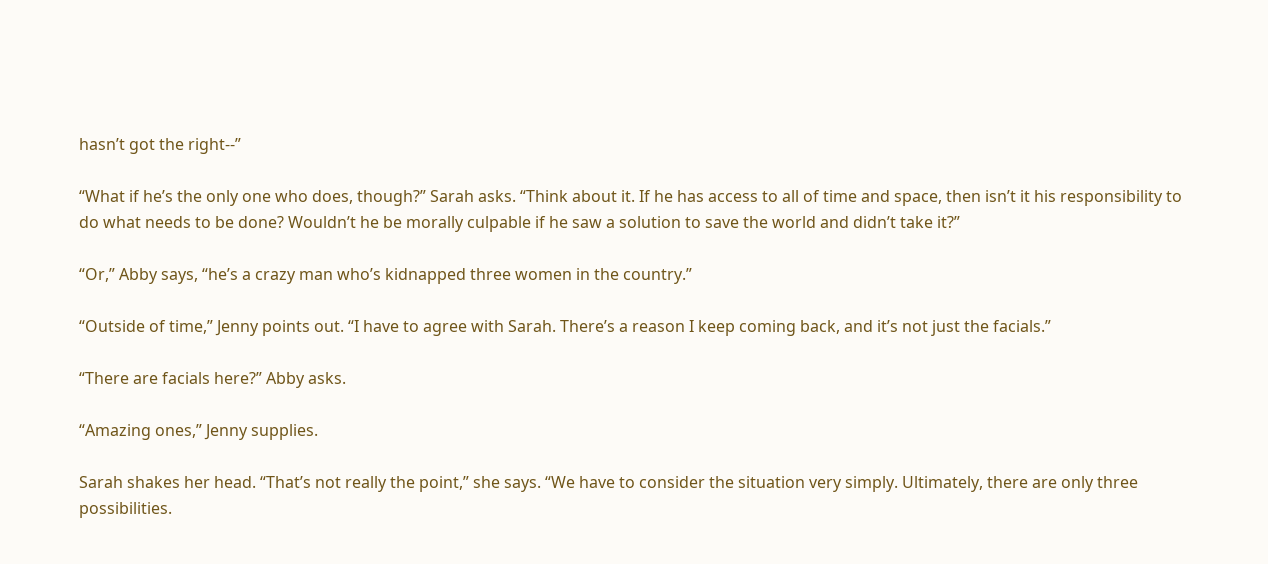hasn’t got the right--”

“What if he’s the only one who does, though?” Sarah asks. “Think about it. If he has access to all of time and space, then isn’t it his responsibility to do what needs to be done? Wouldn’t he be morally culpable if he saw a solution to save the world and didn’t take it?”

“Or,” Abby says, “he’s a crazy man who’s kidnapped three women in the country.”

“Outside of time,” Jenny points out. “I have to agree with Sarah. There’s a reason I keep coming back, and it’s not just the facials.”

“There are facials here?” Abby asks.

“Amazing ones,” Jenny supplies.

Sarah shakes her head. “That’s not really the point,” she says. “We have to consider the situation very simply. Ultimately, there are only three possibilities.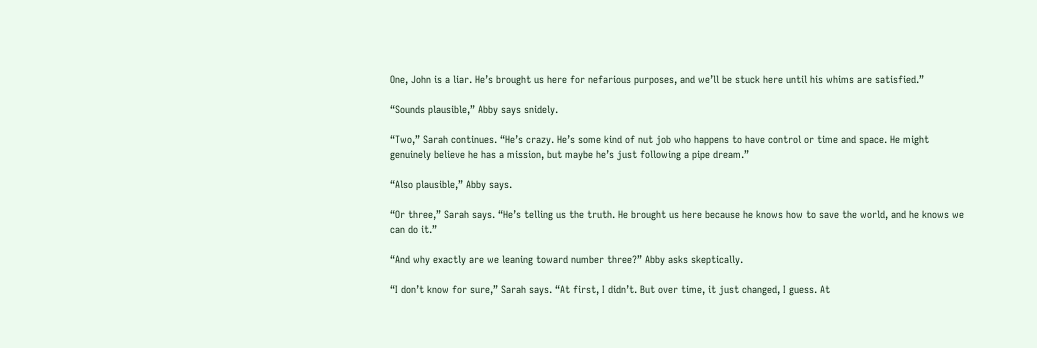One, John is a liar. He’s brought us here for nefarious purposes, and we’ll be stuck here until his whims are satisfied.”

“Sounds plausible,” Abby says snidely.

“Two,” Sarah continues. “He’s crazy. He’s some kind of nut job who happens to have control or time and space. He might genuinely believe he has a mission, but maybe he’s just following a pipe dream.”

“Also plausible,” Abby says.

“Or three,” Sarah says. “He’s telling us the truth. He brought us here because he knows how to save the world, and he knows we can do it.”

“And why exactly are we leaning toward number three?” Abby asks skeptically.

“I don’t know for sure,” Sarah says. “At first, I didn’t. But over time, it just changed, I guess. At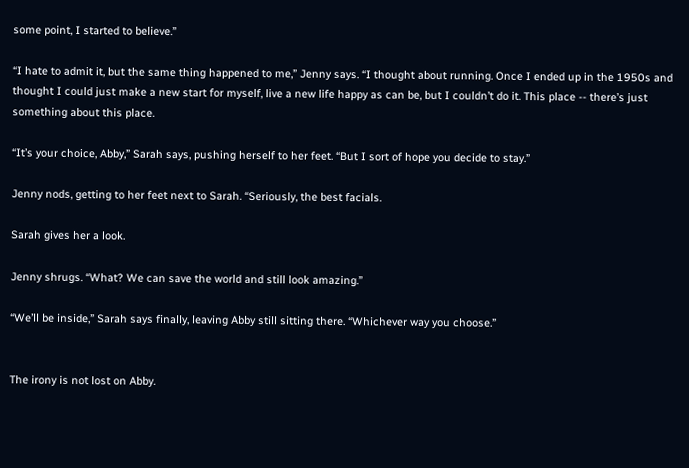some point, I started to believe.”

“I hate to admit it, but the same thing happened to me,” Jenny says. “I thought about running. Once I ended up in the 1950s and thought I could just make a new start for myself, live a new life happy as can be, but I couldn’t do it. This place -- there’s just something about this place.

“It’s your choice, Abby,” Sarah says, pushing herself to her feet. “But I sort of hope you decide to stay.”

Jenny nods, getting to her feet next to Sarah. “Seriously, the best facials.

Sarah gives her a look.

Jenny shrugs. “What? We can save the world and still look amazing.”

“We’ll be inside,” Sarah says finally, leaving Abby still sitting there. “Whichever way you choose.”


The irony is not lost on Abby.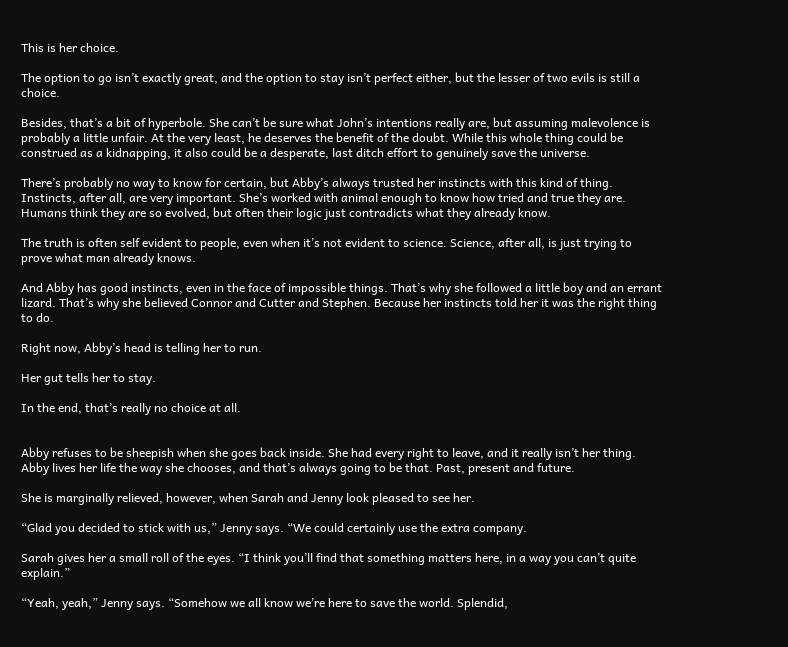This is her choice.

The option to go isn’t exactly great, and the option to stay isn’t perfect either, but the lesser of two evils is still a choice.

Besides, that’s a bit of hyperbole. She can’t be sure what John’s intentions really are, but assuming malevolence is probably a little unfair. At the very least, he deserves the benefit of the doubt. While this whole thing could be construed as a kidnapping, it also could be a desperate, last ditch effort to genuinely save the universe.

There’s probably no way to know for certain, but Abby’s always trusted her instincts with this kind of thing. Instincts, after all, are very important. She’s worked with animal enough to know how tried and true they are. Humans think they are so evolved, but often their logic just contradicts what they already know.

The truth is often self evident to people, even when it’s not evident to science. Science, after all, is just trying to prove what man already knows.

And Abby has good instincts, even in the face of impossible things. That’s why she followed a little boy and an errant lizard. That’s why she believed Connor and Cutter and Stephen. Because her instincts told her it was the right thing to do.

Right now, Abby’s head is telling her to run.

Her gut tells her to stay.

In the end, that’s really no choice at all.


Abby refuses to be sheepish when she goes back inside. She had every right to leave, and it really isn’t her thing. Abby lives her life the way she chooses, and that’s always going to be that. Past, present and future.

She is marginally relieved, however, when Sarah and Jenny look pleased to see her.

“Glad you decided to stick with us,” Jenny says. “We could certainly use the extra company.

Sarah gives her a small roll of the eyes. “I think you’ll find that something matters here, in a way you can’t quite explain.”

“Yeah, yeah,” Jenny says. “Somehow we all know we’re here to save the world. Splendid,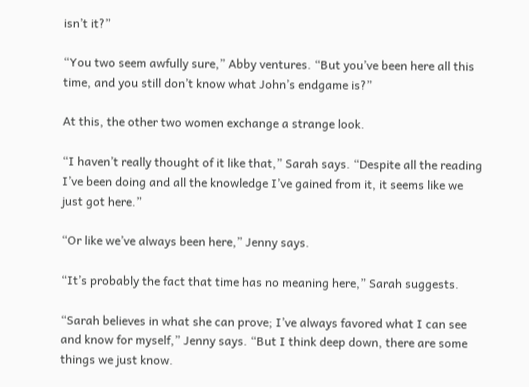isn’t it?”

“You two seem awfully sure,” Abby ventures. “But you’ve been here all this time, and you still don’t know what John’s endgame is?”

At this, the other two women exchange a strange look.

“I haven’t really thought of it like that,” Sarah says. “Despite all the reading I’ve been doing and all the knowledge I’ve gained from it, it seems like we just got here.”

“Or like we’ve always been here,” Jenny says.

“It’s probably the fact that time has no meaning here,” Sarah suggests.

“Sarah believes in what she can prove; I’ve always favored what I can see and know for myself,” Jenny says. “But I think deep down, there are some things we just know.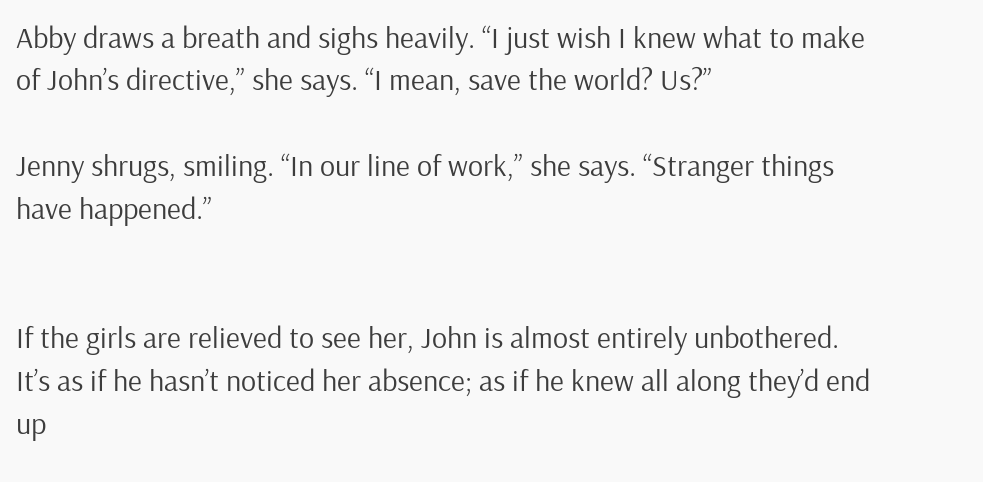Abby draws a breath and sighs heavily. “I just wish I knew what to make of John’s directive,” she says. “I mean, save the world? Us?”

Jenny shrugs, smiling. “In our line of work,” she says. “Stranger things have happened.”


If the girls are relieved to see her, John is almost entirely unbothered. It’s as if he hasn’t noticed her absence; as if he knew all along they’d end up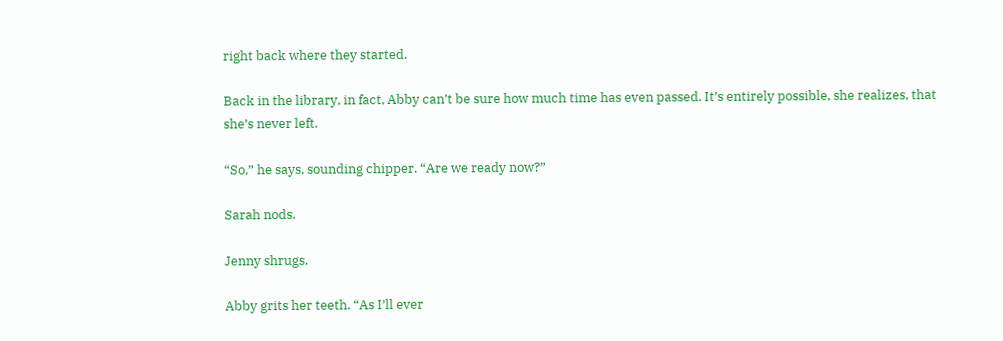right back where they started.

Back in the library, in fact, Abby can’t be sure how much time has even passed. It’s entirely possible, she realizes, that she’s never left.

“So,” he says, sounding chipper. “Are we ready now?”

Sarah nods.

Jenny shrugs.

Abby grits her teeth. “As I’ll ever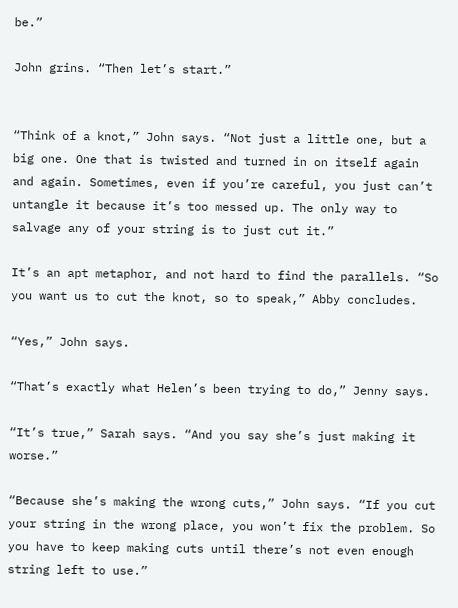be.”

John grins. “Then let’s start.”


“Think of a knot,” John says. “Not just a little one, but a big one. One that is twisted and turned in on itself again and again. Sometimes, even if you’re careful, you just can’t untangle it because it’s too messed up. The only way to salvage any of your string is to just cut it.”

It’s an apt metaphor, and not hard to find the parallels. “So you want us to cut the knot, so to speak,” Abby concludes.

“Yes,” John says.

“That’s exactly what Helen’s been trying to do,” Jenny says.

“It’s true,” Sarah says. “And you say she’s just making it worse.”

“Because she’s making the wrong cuts,” John says. “If you cut your string in the wrong place, you won’t fix the problem. So you have to keep making cuts until there’s not even enough string left to use.”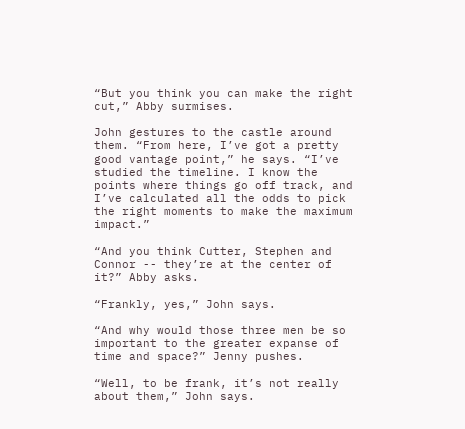“But you think you can make the right cut,” Abby surmises.

John gestures to the castle around them. “From here, I’ve got a pretty good vantage point,” he says. “I’ve studied the timeline. I know the points where things go off track, and I’ve calculated all the odds to pick the right moments to make the maximum impact.”

“And you think Cutter, Stephen and Connor -- they’re at the center of it?” Abby asks.

“Frankly, yes,” John says.

“And why would those three men be so important to the greater expanse of time and space?” Jenny pushes.

“Well, to be frank, it’s not really about them,” John says.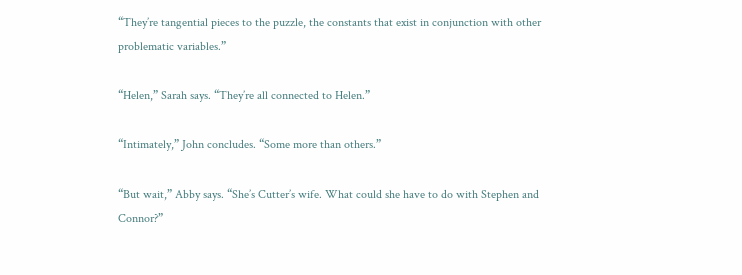“They’re tangential pieces to the puzzle, the constants that exist in conjunction with other problematic variables.”

“Helen,” Sarah says. “They’re all connected to Helen.”

“Intimately,” John concludes. “Some more than others.”

“But wait,” Abby says. “She’s Cutter’s wife. What could she have to do with Stephen and Connor?”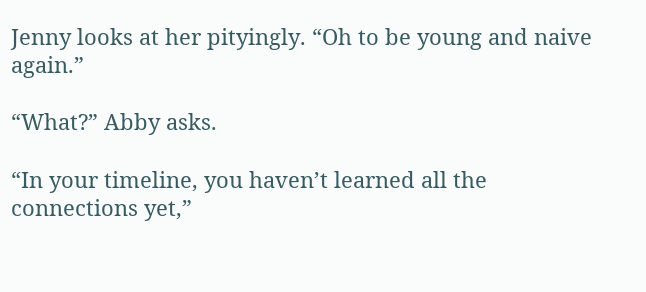Jenny looks at her pityingly. “Oh to be young and naive again.”

“What?” Abby asks.

“In your timeline, you haven’t learned all the connections yet,”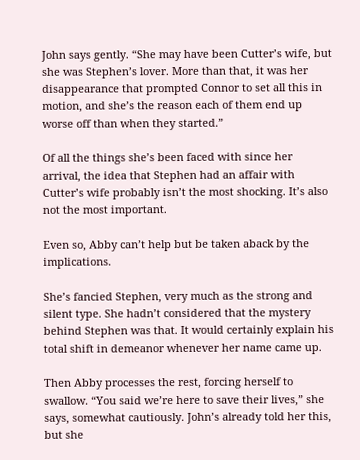John says gently. “She may have been Cutter’s wife, but she was Stephen’s lover. More than that, it was her disappearance that prompted Connor to set all this in motion, and she’s the reason each of them end up worse off than when they started.”

Of all the things she’s been faced with since her arrival, the idea that Stephen had an affair with Cutter’s wife probably isn’t the most shocking. It’s also not the most important.

Even so, Abby can’t help but be taken aback by the implications.

She’s fancied Stephen, very much as the strong and silent type. She hadn’t considered that the mystery behind Stephen was that. It would certainly explain his total shift in demeanor whenever her name came up.

Then Abby processes the rest, forcing herself to swallow. “You said we’re here to save their lives,” she says, somewhat cautiously. John’s already told her this, but she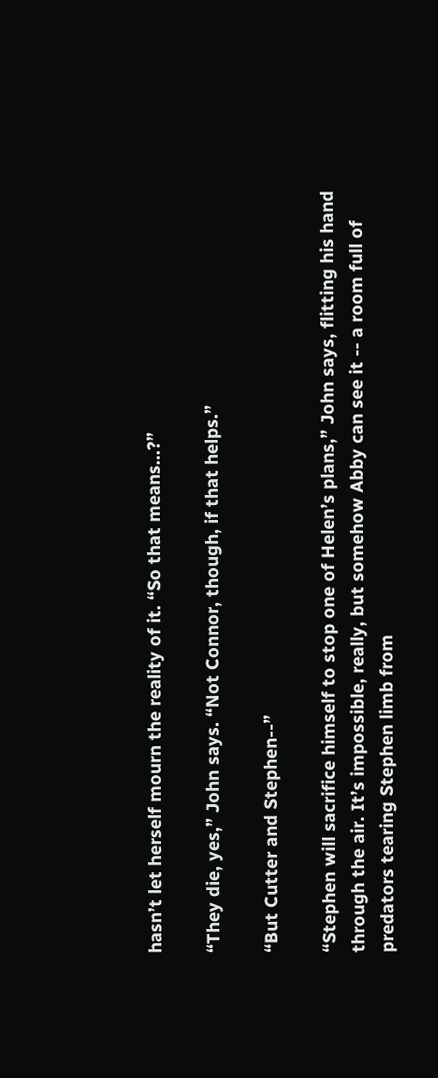hasn’t let herself mourn the reality of it. “So that means…?”

“They die, yes,” John says. “Not Connor, though, if that helps.”

“But Cutter and Stephen--”

“Stephen will sacrifice himself to stop one of Helen’s plans,” John says, flitting his hand through the air. It’s impossible, really, but somehow Abby can see it -- a room full of predators tearing Stephen limb from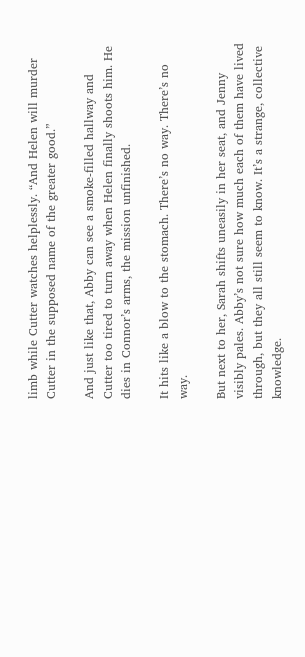limb while Cutter watches helplessly. “And Helen will murder Cutter in the supposed name of the greater good.”

And just like that, Abby can see a smoke-filled hallway and Cutter too tired to turn away when Helen finally shoots him. He dies in Connor’s arms, the mission unfinished.

It hits like a blow to the stomach. There’s no way. There’s no way.

But next to her, Sarah shifts uneasily in her seat, and Jenny visibly pales. Abby’s not sure how much each of them have lived through, but they all still seem to know. It’s a strange, collective knowledge.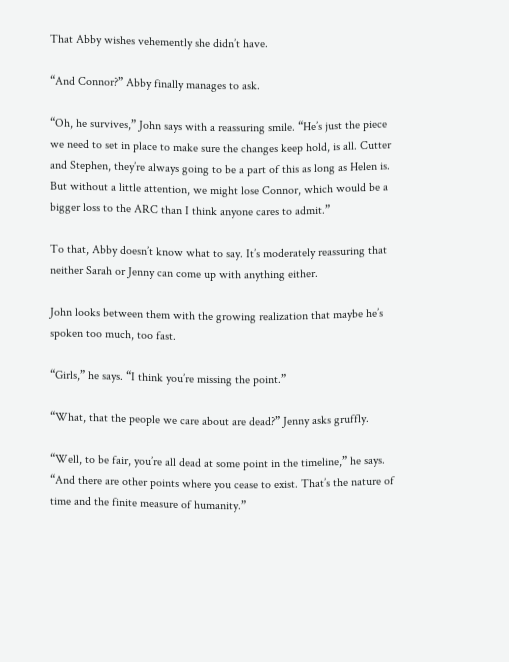That Abby wishes vehemently she didn’t have.

“And Connor?” Abby finally manages to ask.

“Oh, he survives,” John says with a reassuring smile. “He’s just the piece we need to set in place to make sure the changes keep hold, is all. Cutter and Stephen, they’re always going to be a part of this as long as Helen is. But without a little attention, we might lose Connor, which would be a bigger loss to the ARC than I think anyone cares to admit.”

To that, Abby doesn’t know what to say. It’s moderately reassuring that neither Sarah or Jenny can come up with anything either.

John looks between them with the growing realization that maybe he’s spoken too much, too fast.

“Girls,” he says. “I think you’re missing the point.”

“What, that the people we care about are dead?” Jenny asks gruffly.

“Well, to be fair, you’re all dead at some point in the timeline,” he says. “And there are other points where you cease to exist. That’s the nature of time and the finite measure of humanity.”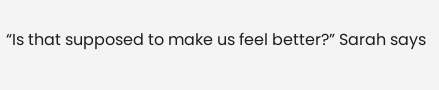“Is that supposed to make us feel better?” Sarah says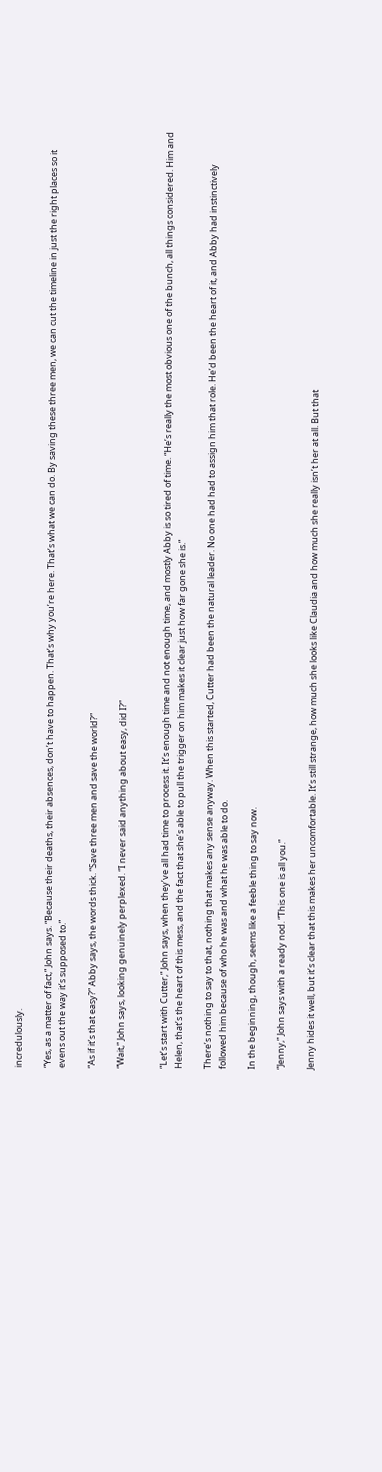incredulously.

“Yes, as a matter of fact,” John says. “Because their deaths, their absences, don’t have to happen. That’s why you’re here. That’s what we can do. By saving these three men, we can cut the timeline in just the right places so it evens out the way it’s supposed to.”

“As if it’s that easy?” Abby says, the words thick. “Save three men and save the world?”

“Wait,” John says, looking genuinely perplexed. “I never said anything about easy, did I?”


“Let’s start with Cutter,” John says, when they’ve all had time to process it. It’s enough time and not enough time, and mostly Abby is so tired of time. “He’s really the most obvious one of the bunch, all things considered. Him and Helen, that’s the heart of this mess, and the fact that she’s able to pull the trigger on him makes it clear just how far gone she is.”

There’s nothing to say to that, nothing that makes any sense anyway. When this started, Cutter had been the natural leader. No one had had to assign him that role. He’d been the heart of it, and Abby had instinctively followed him because of who he was and what he was able to do.

In the beginning, though, seems like a feeble thing to say now.

“Jenny,” John says with a ready nod. “This one is all you.”

Jenny hides it well, but it’s clear that this makes her uncomfortable. It’s still strange, how much she looks like Claudia and how much she really isn’t her at all. But that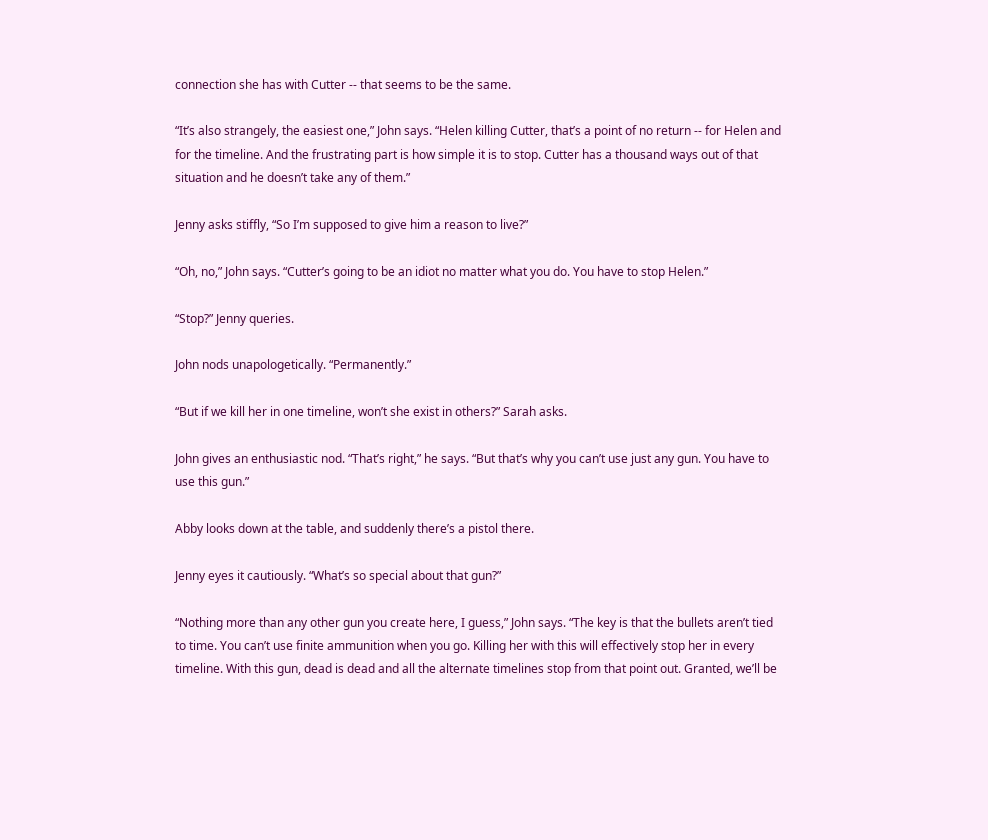connection she has with Cutter -- that seems to be the same.

“It’s also strangely, the easiest one,” John says. “Helen killing Cutter, that’s a point of no return -- for Helen and for the timeline. And the frustrating part is how simple it is to stop. Cutter has a thousand ways out of that situation and he doesn’t take any of them.”

Jenny asks stiffly, “So I’m supposed to give him a reason to live?”

“Oh, no,” John says. “Cutter’s going to be an idiot no matter what you do. You have to stop Helen.”

“Stop?” Jenny queries.

John nods unapologetically. “Permanently.”

“But if we kill her in one timeline, won’t she exist in others?” Sarah asks.

John gives an enthusiastic nod. “That’s right,” he says. “But that’s why you can’t use just any gun. You have to use this gun.”

Abby looks down at the table, and suddenly there’s a pistol there.

Jenny eyes it cautiously. “What’s so special about that gun?”

“Nothing more than any other gun you create here, I guess,” John says. “The key is that the bullets aren’t tied to time. You can’t use finite ammunition when you go. Killing her with this will effectively stop her in every timeline. With this gun, dead is dead and all the alternate timelines stop from that point out. Granted, we’ll be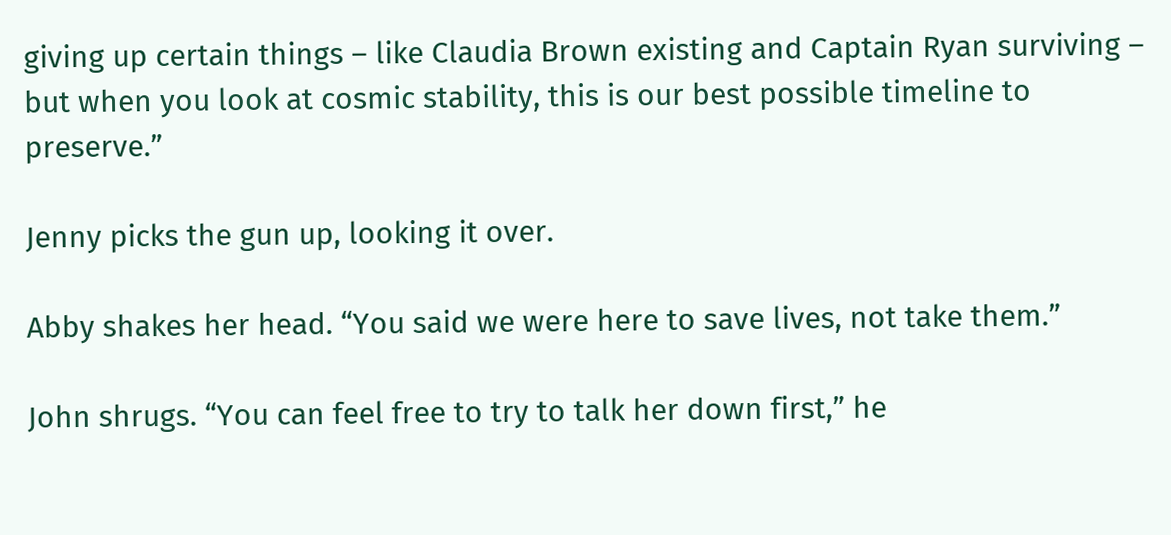giving up certain things – like Claudia Brown existing and Captain Ryan surviving – but when you look at cosmic stability, this is our best possible timeline to preserve.”

Jenny picks the gun up, looking it over.

Abby shakes her head. “You said we were here to save lives, not take them.”

John shrugs. “You can feel free to try to talk her down first,” he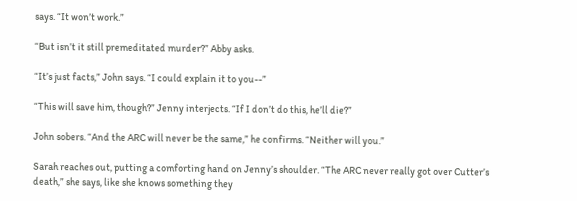says. “It won’t work.”

“But isn’t it still premeditated murder?” Abby asks.

“It’s just facts,” John says. “I could explain it to you--”

“This will save him, though?” Jenny interjects. “If I don’t do this, he’ll die?”

John sobers. “And the ARC will never be the same,” he confirms. “Neither will you.”

Sarah reaches out, putting a comforting hand on Jenny’s shoulder. “The ARC never really got over Cutter’s death,” she says, like she knows something they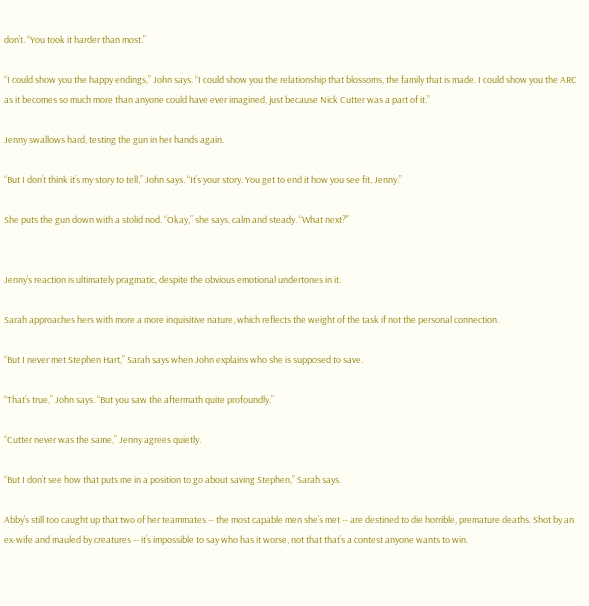don’t. “You took it harder than most.”

“I could show you the happy endings,” John says. “I could show you the relationship that blossoms, the family that is made. I could show you the ARC as it becomes so much more than anyone could have ever imagined, just because Nick Cutter was a part of it.”

Jenny swallows hard, testing the gun in her hands again.

“But I don’t think it’s my story to tell,” John says. “It’s your story. You get to end it how you see fit, Jenny.”

She puts the gun down with a stolid nod. “Okay,” she says, calm and steady. “What next?”


Jenny’s reaction is ultimately pragmatic, despite the obvious emotional undertones in it.

Sarah approaches hers with more a more inquisitive nature, which reflects the weight of the task if not the personal connection.

“But I never met Stephen Hart,” Sarah says when John explains who she is supposed to save.

“That’s true,” John says. “But you saw the aftermath quite profoundly.”

“Cutter never was the same,” Jenny agrees quietly.

“But I don’t see how that puts me in a position to go about saving Stephen,” Sarah says.

Abby’s still too caught up that two of her teammates -- the most capable men she’s met -- are destined to die horrible, premature deaths. Shot by an ex-wife and mauled by creatures -- it’s impossible to say who has it worse, not that that’s a contest anyone wants to win.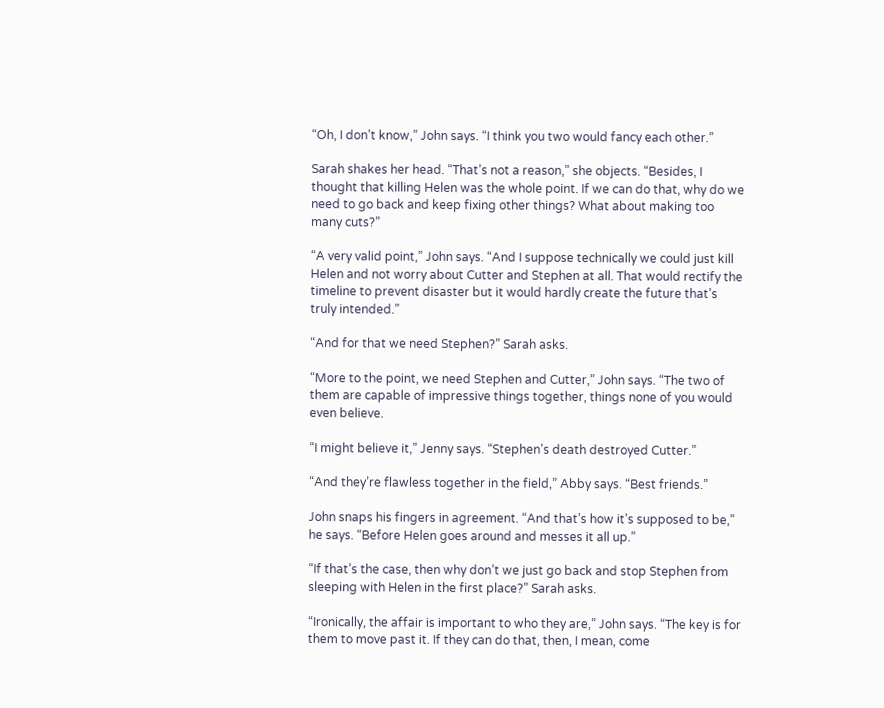“Oh, I don’t know,” John says. “I think you two would fancy each other.”

Sarah shakes her head. “That’s not a reason,” she objects. “Besides, I thought that killing Helen was the whole point. If we can do that, why do we need to go back and keep fixing other things? What about making too many cuts?”

“A very valid point,” John says. “And I suppose technically we could just kill Helen and not worry about Cutter and Stephen at all. That would rectify the timeline to prevent disaster but it would hardly create the future that’s truly intended.”

“And for that we need Stephen?” Sarah asks.

“More to the point, we need Stephen and Cutter,” John says. “The two of them are capable of impressive things together, things none of you would even believe.

“I might believe it,” Jenny says. “Stephen’s death destroyed Cutter.”

“And they’re flawless together in the field,” Abby says. “Best friends.”

John snaps his fingers in agreement. “And that’s how it’s supposed to be,” he says. “Before Helen goes around and messes it all up.”

“If that’s the case, then why don’t we just go back and stop Stephen from sleeping with Helen in the first place?” Sarah asks.

“Ironically, the affair is important to who they are,” John says. “The key is for them to move past it. If they can do that, then, I mean, come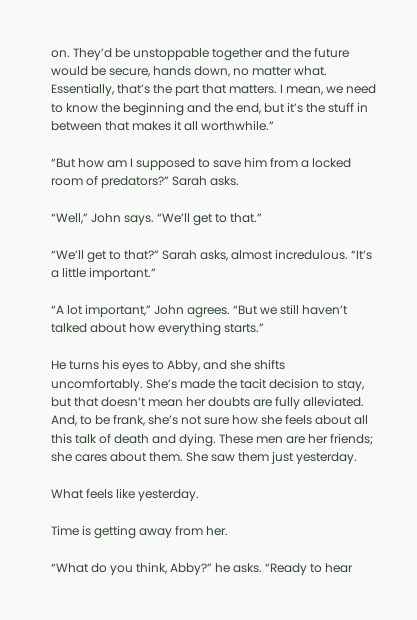on. They’d be unstoppable together and the future would be secure, hands down, no matter what. Essentially, that’s the part that matters. I mean, we need to know the beginning and the end, but it’s the stuff in between that makes it all worthwhile.”

“But how am I supposed to save him from a locked room of predators?” Sarah asks.

“Well,” John says. “We’ll get to that.”

“We’ll get to that?” Sarah asks, almost incredulous. “It’s a little important.”

“A lot important,” John agrees. “But we still haven’t talked about how everything starts.”

He turns his eyes to Abby, and she shifts uncomfortably. She’s made the tacit decision to stay, but that doesn’t mean her doubts are fully alleviated. And, to be frank, she’s not sure how she feels about all this talk of death and dying. These men are her friends; she cares about them. She saw them just yesterday.

What feels like yesterday.

Time is getting away from her.

“What do you think, Abby?” he asks. “Ready to hear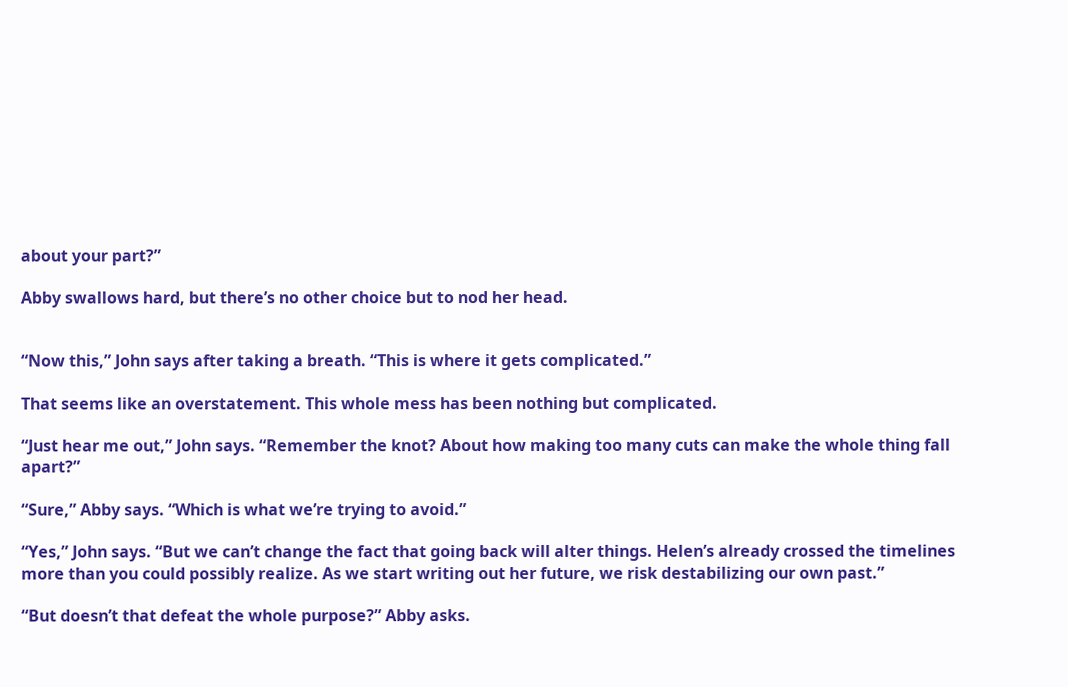about your part?”

Abby swallows hard, but there’s no other choice but to nod her head.


“Now this,” John says after taking a breath. “This is where it gets complicated.”

That seems like an overstatement. This whole mess has been nothing but complicated.

“Just hear me out,” John says. “Remember the knot? About how making too many cuts can make the whole thing fall apart?”

“Sure,” Abby says. “Which is what we’re trying to avoid.”

“Yes,” John says. “But we can’t change the fact that going back will alter things. Helen’s already crossed the timelines more than you could possibly realize. As we start writing out her future, we risk destabilizing our own past.”

“But doesn’t that defeat the whole purpose?” Abby asks.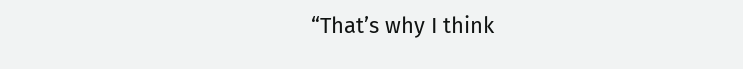“That’s why I think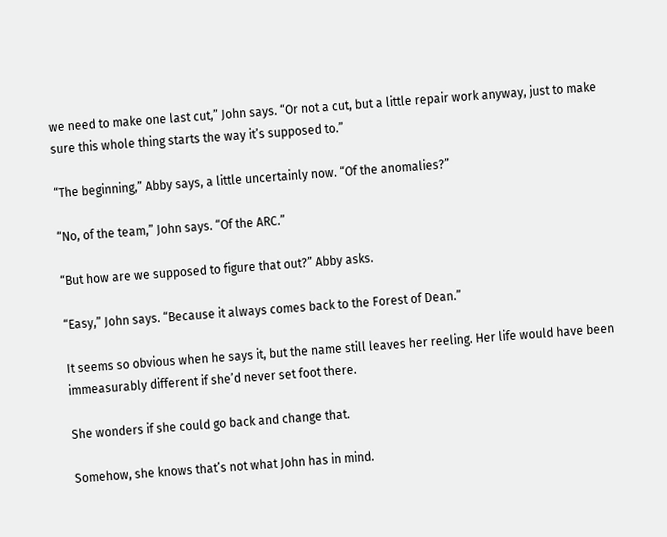we need to make one last cut,” John says. “Or not a cut, but a little repair work anyway, just to make sure this whole thing starts the way it’s supposed to.”

“The beginning,” Abby says, a little uncertainly now. “Of the anomalies?”

“No, of the team,” John says. “Of the ARC.”

“But how are we supposed to figure that out?” Abby asks.

“Easy,” John says. “Because it always comes back to the Forest of Dean.”

It seems so obvious when he says it, but the name still leaves her reeling. Her life would have been immeasurably different if she’d never set foot there.

She wonders if she could go back and change that.

Somehow, she knows that’s not what John has in mind.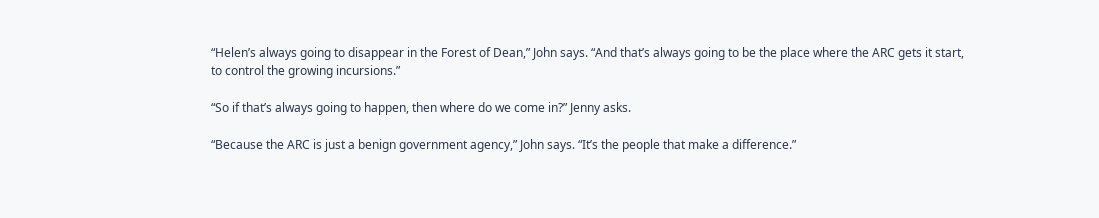“Helen’s always going to disappear in the Forest of Dean,” John says. “And that’s always going to be the place where the ARC gets it start, to control the growing incursions.”

“So if that’s always going to happen, then where do we come in?” Jenny asks.

“Because the ARC is just a benign government agency,” John says. “It’s the people that make a difference.”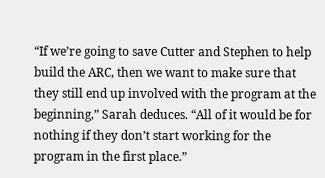“If we’re going to save Cutter and Stephen to help build the ARC, then we want to make sure that they still end up involved with the program at the beginning,” Sarah deduces. “All of it would be for nothing if they don’t start working for the program in the first place.”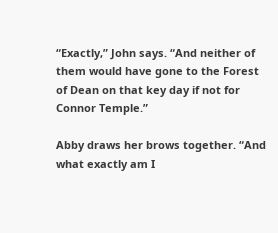“Exactly,” John says. “And neither of them would have gone to the Forest of Dean on that key day if not for Connor Temple.”

Abby draws her brows together. “And what exactly am I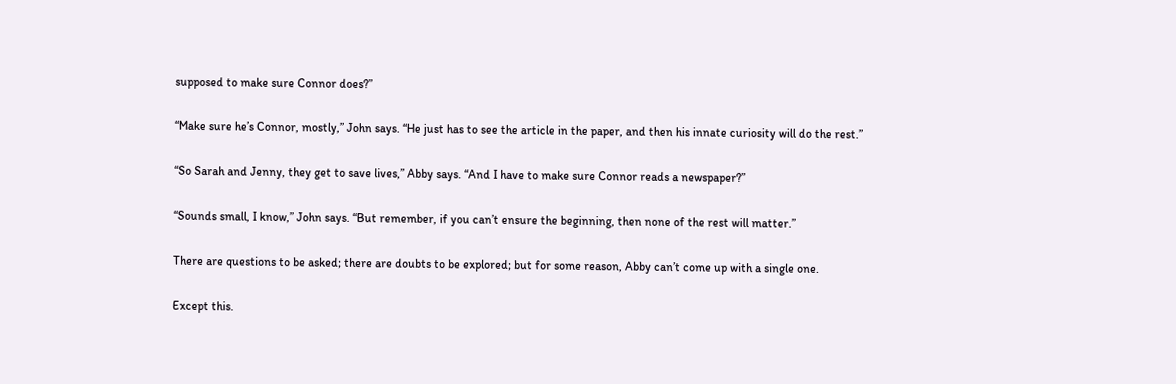supposed to make sure Connor does?”

“Make sure he’s Connor, mostly,” John says. “He just has to see the article in the paper, and then his innate curiosity will do the rest.”

“So Sarah and Jenny, they get to save lives,” Abby says. “And I have to make sure Connor reads a newspaper?”

“Sounds small, I know,” John says. “But remember, if you can’t ensure the beginning, then none of the rest will matter.”

There are questions to be asked; there are doubts to be explored; but for some reason, Abby can’t come up with a single one.

Except this.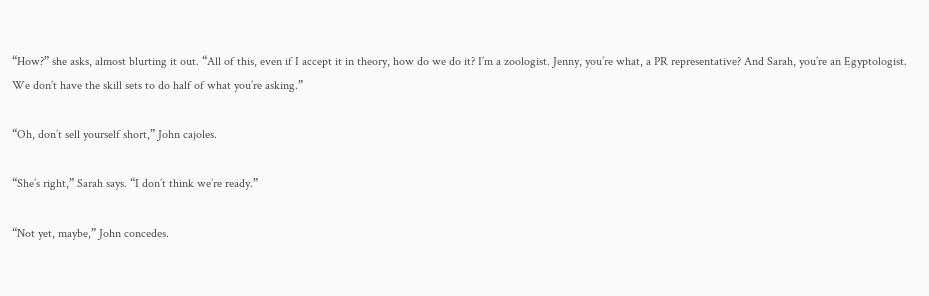“How?” she asks, almost blurting it out. “All of this, even if I accept it in theory, how do we do it? I’m a zoologist. Jenny, you’re what, a PR representative? And Sarah, you’re an Egyptologist. We don’t have the skill sets to do half of what you’re asking.”

“Oh, don’t sell yourself short,” John cajoles.

“She’s right,” Sarah says. “I don’t think we’re ready.”

“Not yet, maybe,” John concedes.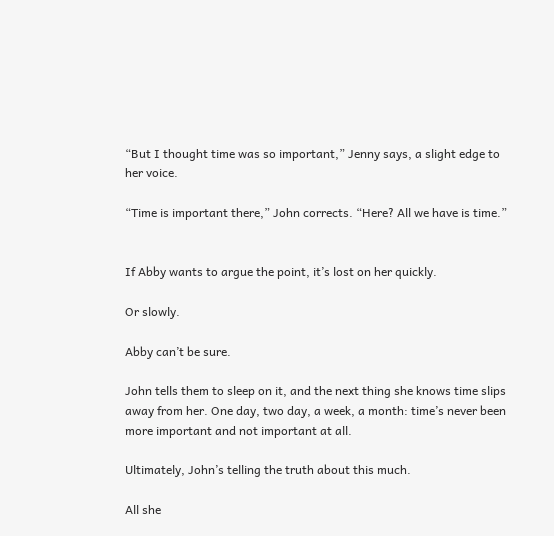“But I thought time was so important,” Jenny says, a slight edge to her voice.

“Time is important there,” John corrects. “Here? All we have is time.”


If Abby wants to argue the point, it’s lost on her quickly.

Or slowly.

Abby can’t be sure.

John tells them to sleep on it, and the next thing she knows time slips away from her. One day, two day, a week, a month: time’s never been more important and not important at all.

Ultimately, John’s telling the truth about this much.

All she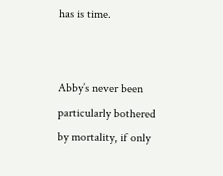has is time.


Abby’s never been particularly bothered by mortality, if only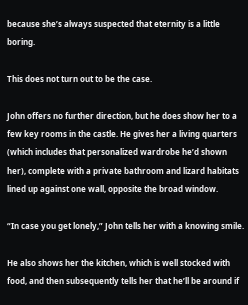because she’s always suspected that eternity is a little boring.

This does not turn out to be the case.

John offers no further direction, but he does show her to a few key rooms in the castle. He gives her a living quarters (which includes that personalized wardrobe he’d shown her), complete with a private bathroom and lizard habitats lined up against one wall, opposite the broad window.

“In case you get lonely,” John tells her with a knowing smile.

He also shows her the kitchen, which is well stocked with food, and then subsequently tells her that he’ll be around if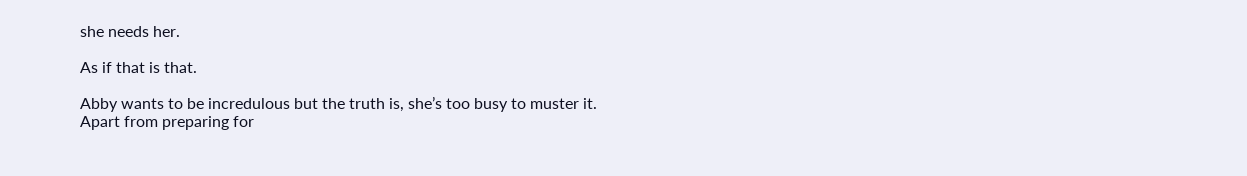she needs her.

As if that is that.

Abby wants to be incredulous but the truth is, she’s too busy to muster it. Apart from preparing for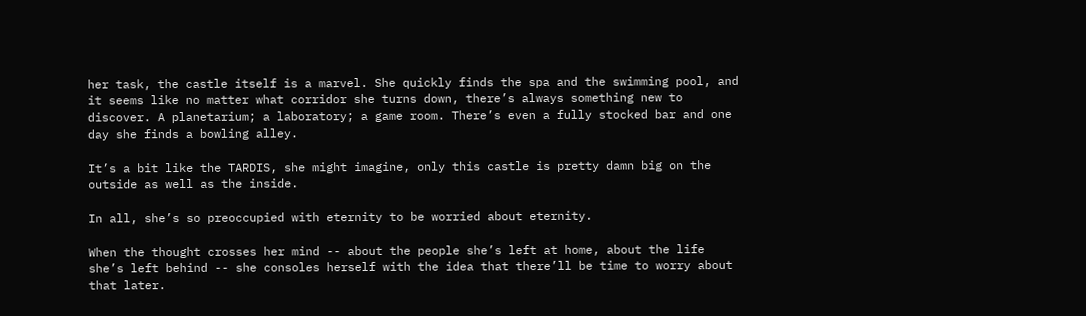her task, the castle itself is a marvel. She quickly finds the spa and the swimming pool, and it seems like no matter what corridor she turns down, there’s always something new to discover. A planetarium; a laboratory; a game room. There’s even a fully stocked bar and one day she finds a bowling alley.

It’s a bit like the TARDIS, she might imagine, only this castle is pretty damn big on the outside as well as the inside.

In all, she’s so preoccupied with eternity to be worried about eternity.

When the thought crosses her mind -- about the people she’s left at home, about the life she’s left behind -- she consoles herself with the idea that there’ll be time to worry about that later.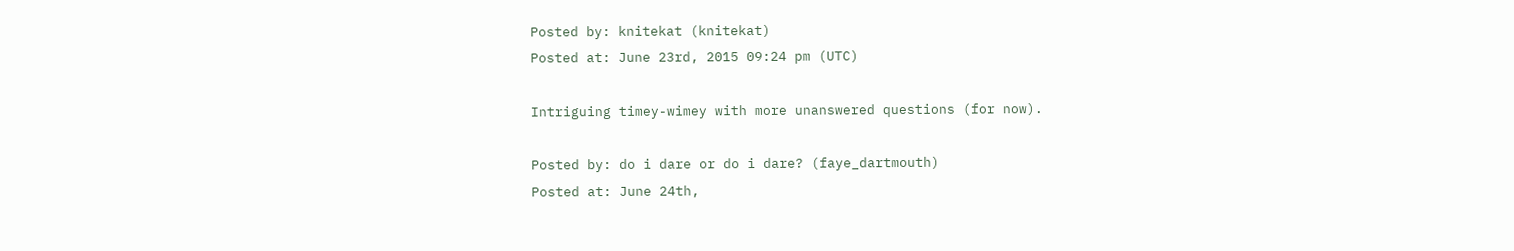Posted by: knitekat (knitekat)
Posted at: June 23rd, 2015 09:24 pm (UTC)

Intriguing timey-wimey with more unanswered questions (for now).

Posted by: do i dare or do i dare? (faye_dartmouth)
Posted at: June 24th,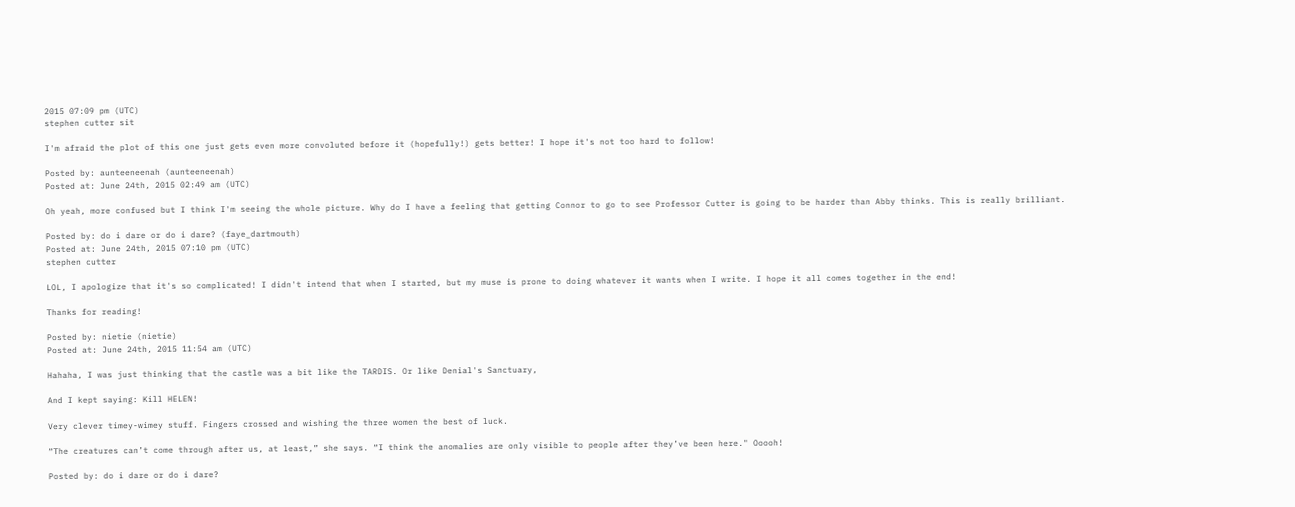2015 07:09 pm (UTC)
stephen cutter sit

I'm afraid the plot of this one just gets even more convoluted before it (hopefully!) gets better! I hope it's not too hard to follow!

Posted by: aunteeneenah (aunteeneenah)
Posted at: June 24th, 2015 02:49 am (UTC)

Oh yeah, more confused but I think I'm seeing the whole picture. Why do I have a feeling that getting Connor to go to see Professor Cutter is going to be harder than Abby thinks. This is really brilliant.

Posted by: do i dare or do i dare? (faye_dartmouth)
Posted at: June 24th, 2015 07:10 pm (UTC)
stephen cutter

LOL, I apologize that it's so complicated! I didn't intend that when I started, but my muse is prone to doing whatever it wants when I write. I hope it all comes together in the end!

Thanks for reading!

Posted by: nietie (nietie)
Posted at: June 24th, 2015 11:54 am (UTC)

Hahaha, I was just thinking that the castle was a bit like the TARDIS. Or like Denial's Sanctuary,

And I kept saying: Kill HELEN!

Very clever timey-wimey stuff. Fingers crossed and wishing the three women the best of luck.

“The creatures can’t come through after us, at least,” she says. “I think the anomalies are only visible to people after they’ve been here." Ooooh!

Posted by: do i dare or do i dare?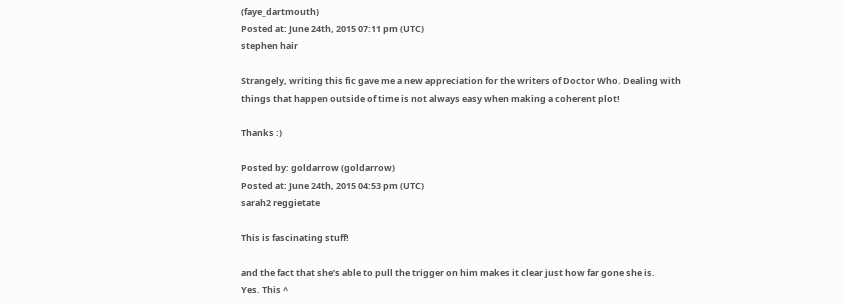(faye_dartmouth)
Posted at: June 24th, 2015 07:11 pm (UTC)
stephen hair

Strangely, writing this fic gave me a new appreciation for the writers of Doctor Who. Dealing with things that happen outside of time is not always easy when making a coherent plot!

Thanks :)

Posted by: goldarrow (goldarrow)
Posted at: June 24th, 2015 04:53 pm (UTC)
sarah2 reggietate

This is fascinating stuff!

and the fact that she’s able to pull the trigger on him makes it clear just how far gone she is.
Yes. This ^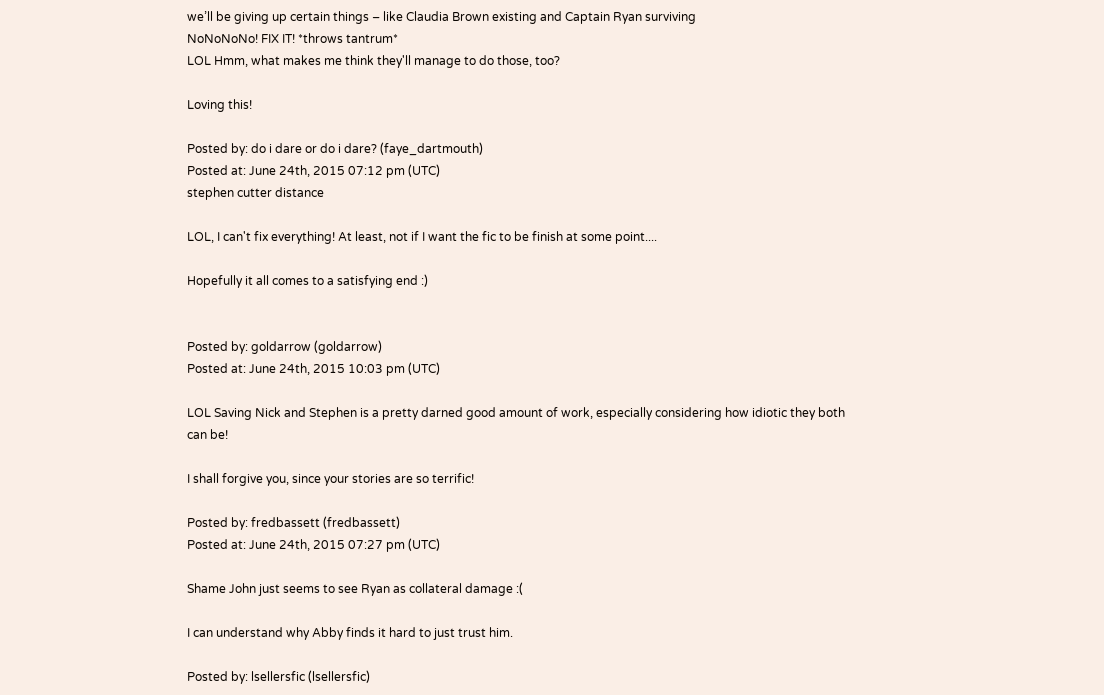we’ll be giving up certain things – like Claudia Brown existing and Captain Ryan surviving
NoNoNoNo! FIX IT! *throws tantrum*
LOL Hmm, what makes me think they'll manage to do those, too?

Loving this!

Posted by: do i dare or do i dare? (faye_dartmouth)
Posted at: June 24th, 2015 07:12 pm (UTC)
stephen cutter distance

LOL, I can't fix everything! At least, not if I want the fic to be finish at some point....

Hopefully it all comes to a satisfying end :)


Posted by: goldarrow (goldarrow)
Posted at: June 24th, 2015 10:03 pm (UTC)

LOL Saving Nick and Stephen is a pretty darned good amount of work, especially considering how idiotic they both can be!

I shall forgive you, since your stories are so terrific!

Posted by: fredbassett (fredbassett)
Posted at: June 24th, 2015 07:27 pm (UTC)

Shame John just seems to see Ryan as collateral damage :(

I can understand why Abby finds it hard to just trust him.

Posted by: lsellersfic (lsellersfic)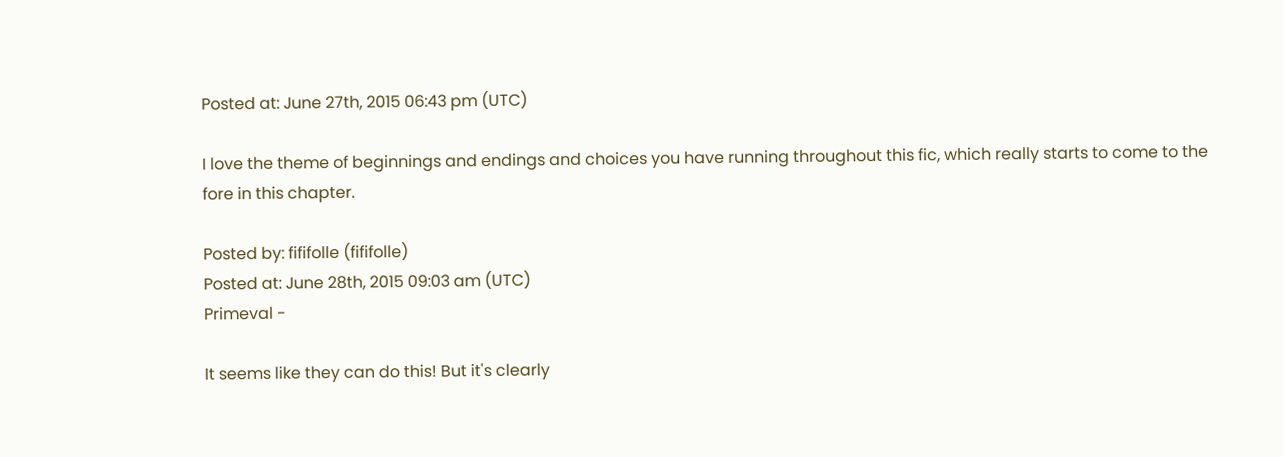Posted at: June 27th, 2015 06:43 pm (UTC)

I love the theme of beginnings and endings and choices you have running throughout this fic, which really starts to come to the fore in this chapter.

Posted by: fififolle (fififolle)
Posted at: June 28th, 2015 09:03 am (UTC)
Primeval -

It seems like they can do this! But it's clearly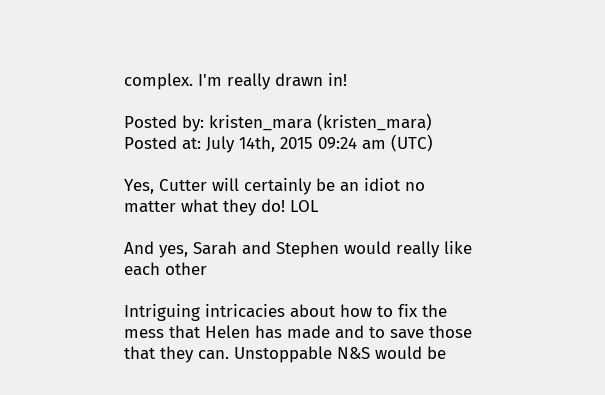complex. I'm really drawn in!

Posted by: kristen_mara (kristen_mara)
Posted at: July 14th, 2015 09:24 am (UTC)

Yes, Cutter will certainly be an idiot no matter what they do! LOL

And yes, Sarah and Stephen would really like each other

Intriguing intricacies about how to fix the mess that Helen has made and to save those that they can. Unstoppable N&S would be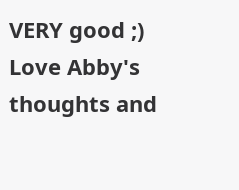VERY good ;) Love Abby's thoughts and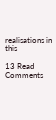realisations in this

13 Read Comments